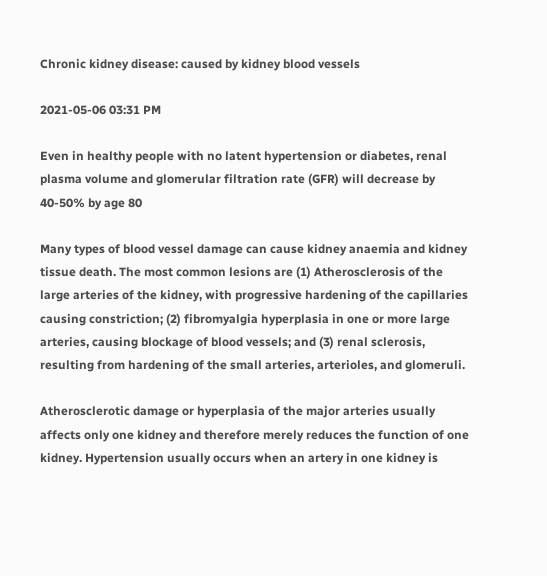Chronic kidney disease: caused by kidney blood vessels

2021-05-06 03:31 PM

Even in healthy people with no latent hypertension or diabetes, renal plasma volume and glomerular filtration rate (GFR) will decrease by 40-50% by age 80

Many types of blood vessel damage can cause kidney anaemia and kidney tissue death. The most common lesions are (1) Atherosclerosis of the large arteries of the kidney, with progressive hardening of the capillaries causing constriction; (2) fibromyalgia hyperplasia in one or more large arteries, causing blockage of blood vessels; and (3) renal sclerosis, resulting from hardening of the small arteries, arterioles, and glomeruli.

Atherosclerotic damage or hyperplasia of the major arteries usually affects only one kidney and therefore merely reduces the function of one kidney. Hypertension usually occurs when an artery in one kidney is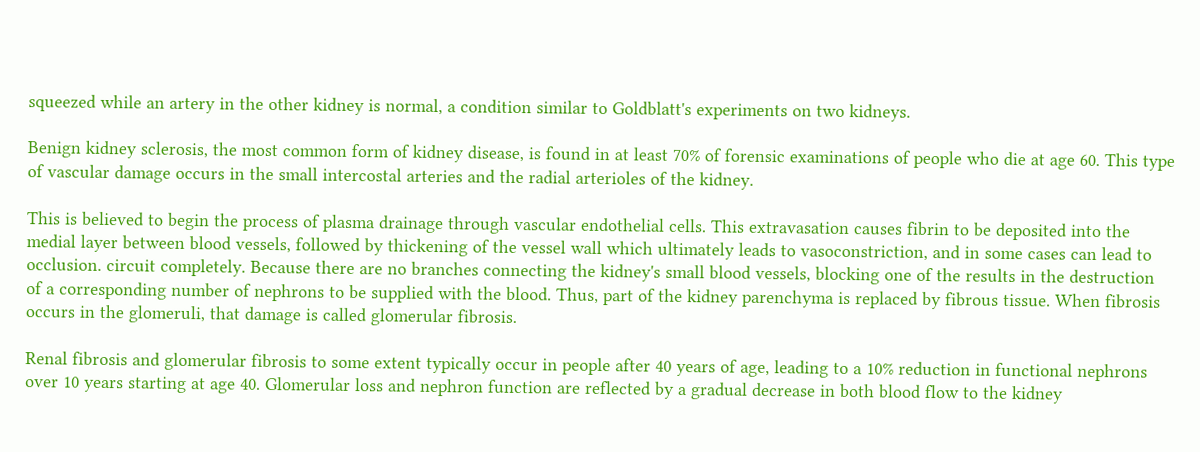squeezed while an artery in the other kidney is normal, a condition similar to Goldblatt's experiments on two kidneys.

Benign kidney sclerosis, the most common form of kidney disease, is found in at least 70% of forensic examinations of people who die at age 60. This type of vascular damage occurs in the small intercostal arteries and the radial arterioles of the kidney.

This is believed to begin the process of plasma drainage through vascular endothelial cells. This extravasation causes fibrin to be deposited into the medial layer between blood vessels, followed by thickening of the vessel wall which ultimately leads to vasoconstriction, and in some cases can lead to occlusion. circuit completely. Because there are no branches connecting the kidney's small blood vessels, blocking one of the results in the destruction of a corresponding number of nephrons to be supplied with the blood. Thus, part of the kidney parenchyma is replaced by fibrous tissue. When fibrosis occurs in the glomeruli, that damage is called glomerular fibrosis.

Renal fibrosis and glomerular fibrosis to some extent typically occur in people after 40 years of age, leading to a 10% reduction in functional nephrons over 10 years starting at age 40. Glomerular loss and nephron function are reflected by a gradual decrease in both blood flow to the kidney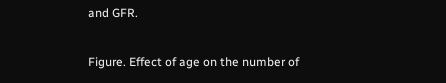and GFR.

Figure. Effect of age on the number of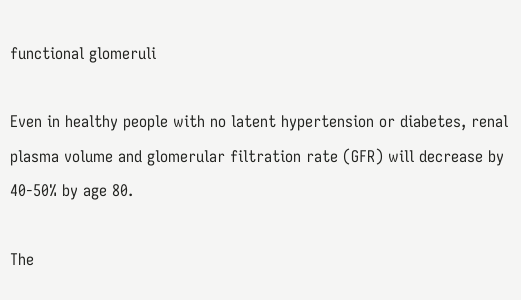functional glomeruli

Even in healthy people with no latent hypertension or diabetes, renal plasma volume and glomerular filtration rate (GFR) will decrease by 40-50% by age 80.

The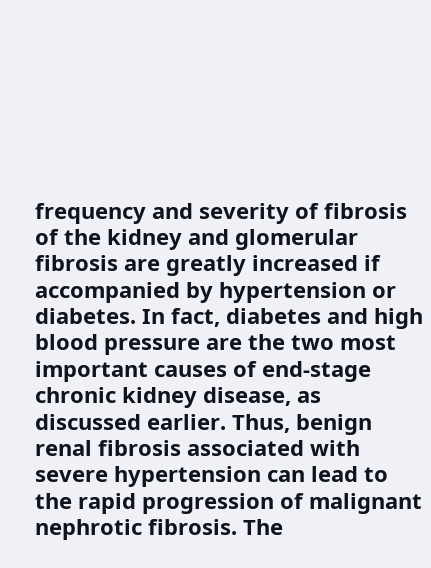frequency and severity of fibrosis of the kidney and glomerular fibrosis are greatly increased if accompanied by hypertension or diabetes. In fact, diabetes and high blood pressure are the two most important causes of end-stage chronic kidney disease, as discussed earlier. Thus, benign renal fibrosis associated with severe hypertension can lead to the rapid progression of malignant nephrotic fibrosis. The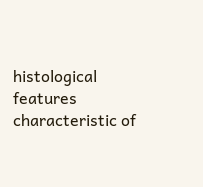histological features characteristic of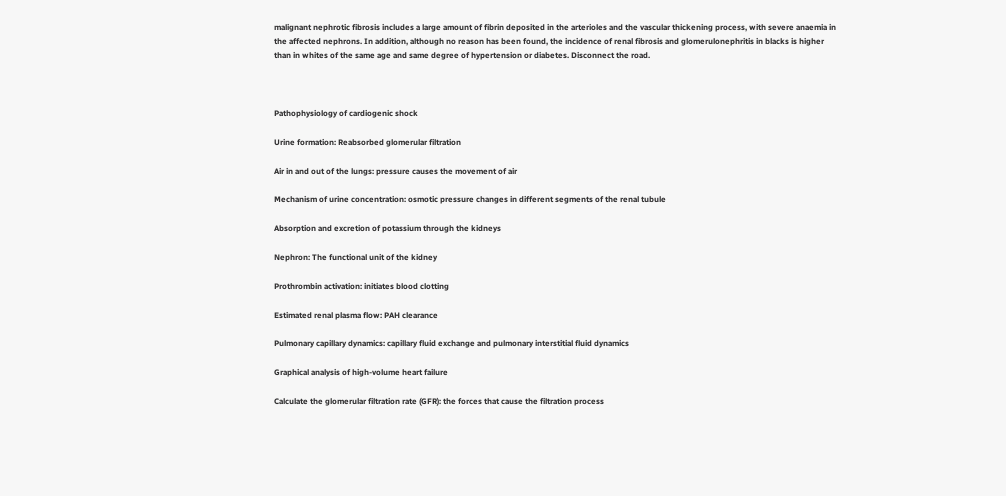malignant nephrotic fibrosis includes a large amount of fibrin deposited in the arterioles and the vascular thickening process, with severe anaemia in the affected nephrons. In addition, although no reason has been found, the incidence of renal fibrosis and glomerulonephritis in blacks is higher than in whites of the same age and same degree of hypertension or diabetes. Disconnect the road.



Pathophysiology of cardiogenic shock

Urine formation: Reabsorbed glomerular filtration

Air in and out of the lungs: pressure causes the movement of air

Mechanism of urine concentration: osmotic pressure changes in different segments of the renal tubule

Absorption and excretion of potassium through the kidneys

Nephron: The functional unit of the kidney

Prothrombin activation: initiates blood clotting

Estimated renal plasma flow: PAH clearance

Pulmonary capillary dynamics: capillary fluid exchange and pulmonary interstitial fluid dynamics

Graphical analysis of high-volume heart failure

Calculate the glomerular filtration rate (GFR): the forces that cause the filtration process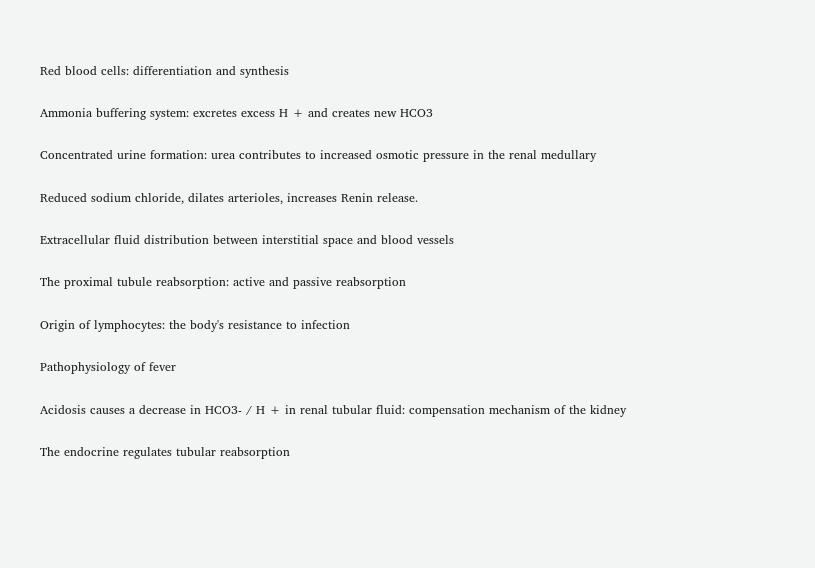Red blood cells: differentiation and synthesis

Ammonia buffering system: excretes excess H + and creates new HCO3

Concentrated urine formation: urea contributes to increased osmotic pressure in the renal medullary

Reduced sodium chloride, dilates arterioles, increases Renin release.

Extracellular fluid distribution between interstitial space and blood vessels

The proximal tubule reabsorption: active and passive reabsorption

Origin of lymphocytes: the body's resistance to infection

Pathophysiology of fever

Acidosis causes a decrease in HCO3- / H + in renal tubular fluid: compensation mechanism of the kidney

The endocrine regulates tubular reabsorption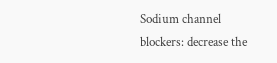Sodium channel blockers: decrease the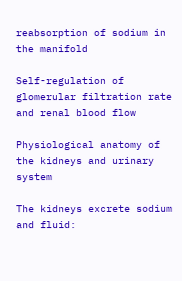reabsorption of sodium in the manifold

Self-regulation of glomerular filtration rate and renal blood flow

Physiological anatomy of the kidneys and urinary system

The kidneys excrete sodium and fluid: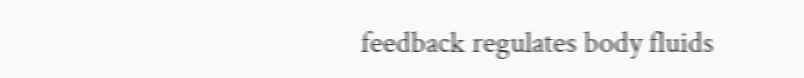feedback regulates body fluids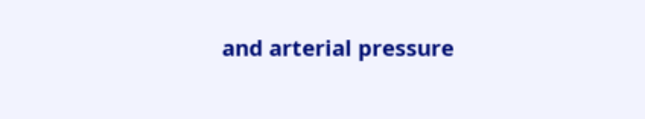and arterial pressure